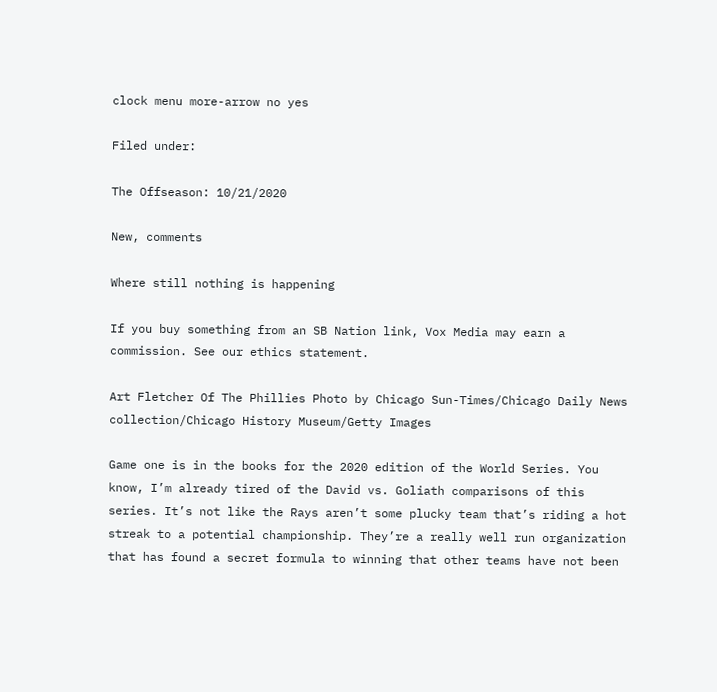clock menu more-arrow no yes

Filed under:

The Offseason: 10/21/2020

New, comments

Where still nothing is happening

If you buy something from an SB Nation link, Vox Media may earn a commission. See our ethics statement.

Art Fletcher Of The Phillies Photo by Chicago Sun-Times/Chicago Daily News collection/Chicago History Museum/Getty Images

Game one is in the books for the 2020 edition of the World Series. You know, I’m already tired of the David vs. Goliath comparisons of this series. It’s not like the Rays aren’t some plucky team that’s riding a hot streak to a potential championship. They’re a really well run organization that has found a secret formula to winning that other teams have not been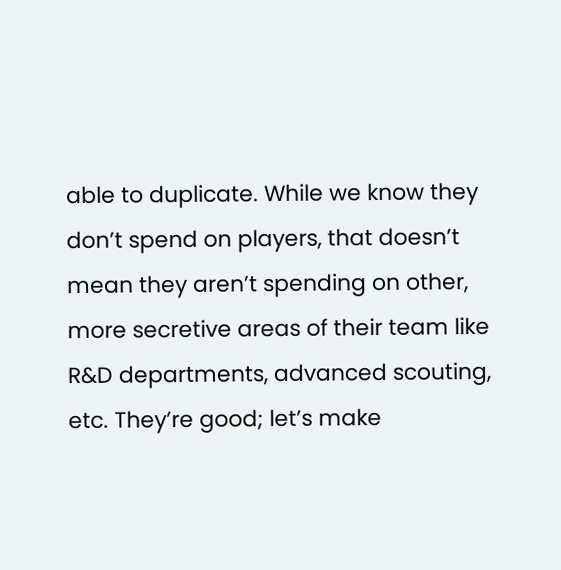able to duplicate. While we know they don’t spend on players, that doesn’t mean they aren’t spending on other, more secretive areas of their team like R&D departments, advanced scouting, etc. They’re good; let’s make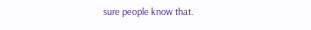sure people know that.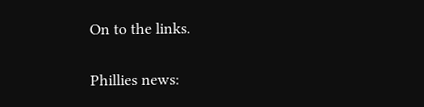On to the links.

Phillies news: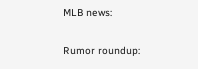MLB news:

Rumor roundup: